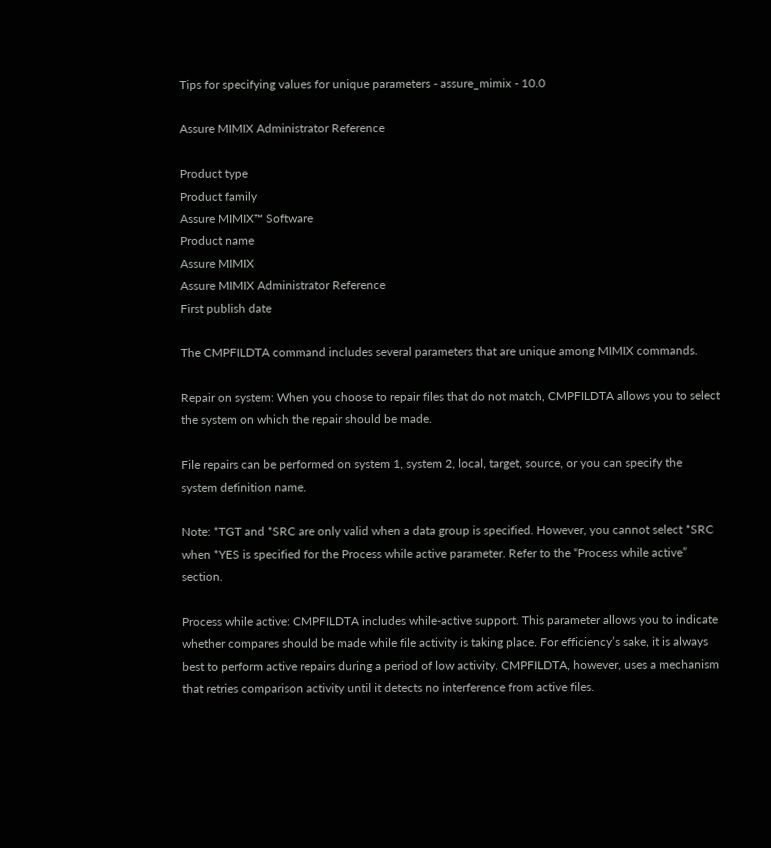Tips for specifying values for unique parameters - assure_mimix - 10.0

Assure MIMIX Administrator Reference

Product type
Product family
Assure MIMIX™ Software
Product name
Assure MIMIX
Assure MIMIX Administrator Reference
First publish date

The CMPFILDTA command includes several parameters that are unique among MIMIX commands.

Repair on system: When you choose to repair files that do not match, CMPFILDTA allows you to select the system on which the repair should be made.

File repairs can be performed on system 1, system 2, local, target, source, or you can specify the system definition name.

Note: *TGT and *SRC are only valid when a data group is specified. However, you cannot select *SRC when *YES is specified for the Process while active parameter. Refer to the “Process while active” section.

Process while active: CMPFILDTA includes while-active support. This parameter allows you to indicate whether compares should be made while file activity is taking place. For efficiency’s sake, it is always best to perform active repairs during a period of low activity. CMPFILDTA, however, uses a mechanism that retries comparison activity until it detects no interference from active files.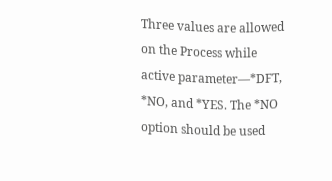Three values are allowed on the Process while active parameter—*DFT, *NO, and *YES. The *NO option should be used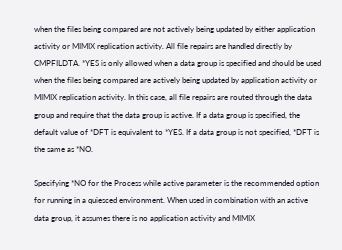when the files being compared are not actively being updated by either application activity or MIMIX replication activity. All file repairs are handled directly by CMPFILDTA. *YES is only allowed when a data group is specified and should be used when the files being compared are actively being updated by application activity or MIMIX replication activity. In this case, all file repairs are routed through the data group and require that the data group is active. If a data group is specified, the default value of *DFT is equivalent to *YES. If a data group is not specified, *DFT is the same as *NO.

Specifying *NO for the Process while active parameter is the recommended option for running in a quiesced environment. When used in combination with an active data group, it assumes there is no application activity and MIMIX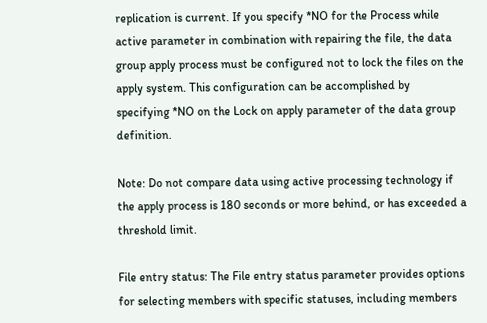replication is current. If you specify *NO for the Process while active parameter in combination with repairing the file, the data group apply process must be configured not to lock the files on the apply system. This configuration can be accomplished by specifying *NO on the Lock on apply parameter of the data group definition.

Note: Do not compare data using active processing technology if the apply process is 180 seconds or more behind, or has exceeded a threshold limit.

File entry status: The File entry status parameter provides options for selecting members with specific statuses, including members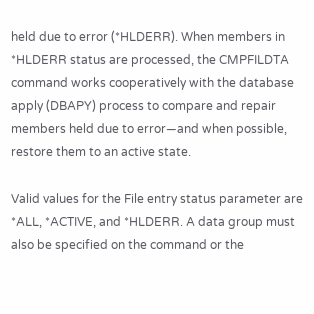held due to error (*HLDERR). When members in *HLDERR status are processed, the CMPFILDTA command works cooperatively with the database apply (DBAPY) process to compare and repair members held due to error—and when possible, restore them to an active state.

Valid values for the File entry status parameter are *ALL, *ACTIVE, and *HLDERR. A data group must also be specified on the command or the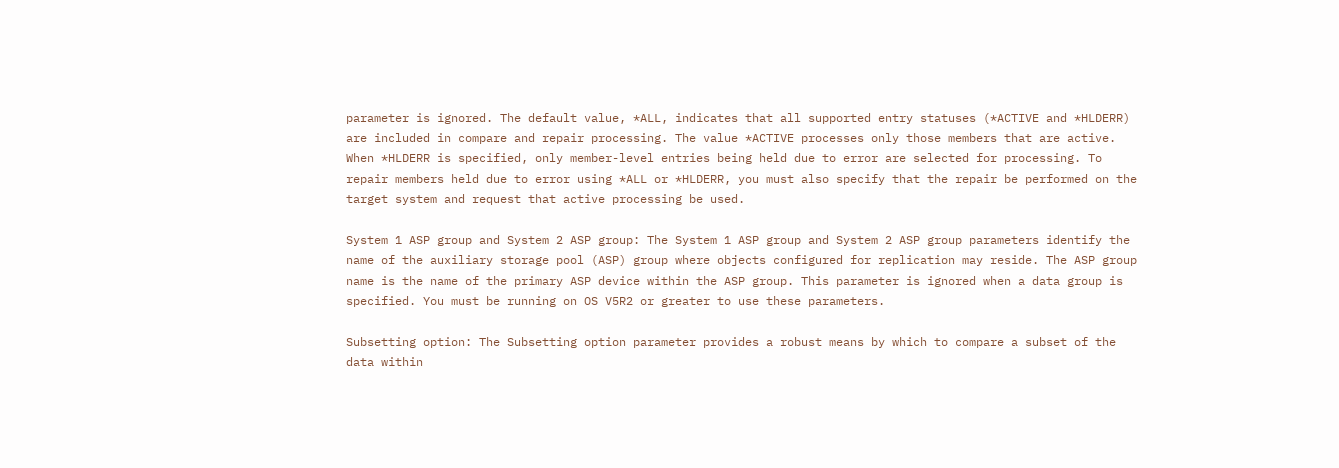parameter is ignored. The default value, *ALL, indicates that all supported entry statuses (*ACTIVE and *HLDERR) are included in compare and repair processing. The value *ACTIVE processes only those members that are active. When *HLDERR is specified, only member-level entries being held due to error are selected for processing. To repair members held due to error using *ALL or *HLDERR, you must also specify that the repair be performed on the target system and request that active processing be used.

System 1 ASP group and System 2 ASP group: The System 1 ASP group and System 2 ASP group parameters identify the name of the auxiliary storage pool (ASP) group where objects configured for replication may reside. The ASP group name is the name of the primary ASP device within the ASP group. This parameter is ignored when a data group is specified. You must be running on OS V5R2 or greater to use these parameters.

Subsetting option: The Subsetting option parameter provides a robust means by which to compare a subset of the data within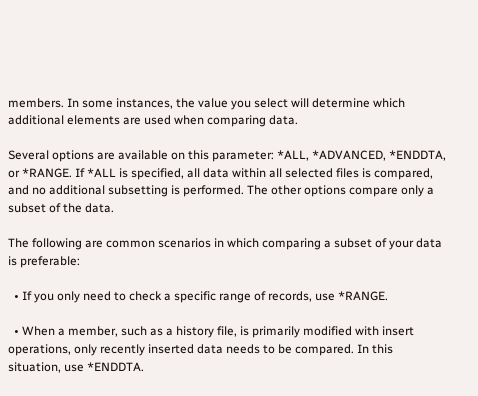members. In some instances, the value you select will determine which additional elements are used when comparing data.

Several options are available on this parameter: *ALL, *ADVANCED, *ENDDTA, or *RANGE. If *ALL is specified, all data within all selected files is compared, and no additional subsetting is performed. The other options compare only a subset of the data.

The following are common scenarios in which comparing a subset of your data is preferable:

  • If you only need to check a specific range of records, use *RANGE.

  • When a member, such as a history file, is primarily modified with insert operations, only recently inserted data needs to be compared. In this situation, use *ENDDTA.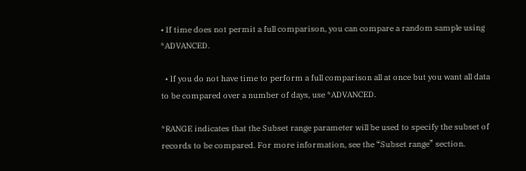• If time does not permit a full comparison, you can compare a random sample using *ADVANCED.

  • If you do not have time to perform a full comparison all at once but you want all data to be compared over a number of days, use *ADVANCED.

*RANGE indicates that the Subset range parameter will be used to specify the subset of records to be compared. For more information, see the “Subset range” section.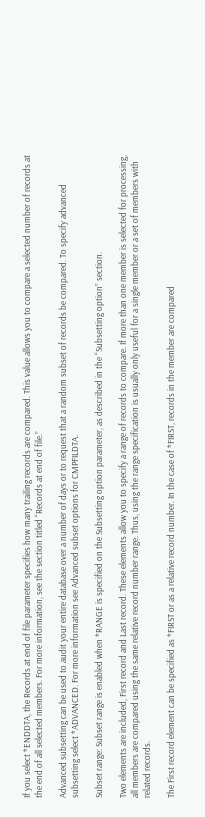If you select *ENDDTA, the Records at end of file parameter specifies how many trailing records are compared. This value allows you to compare a selected number of records at the end of all selected members. For more information, see the section titled “Records at end of file.”

Advanced subsetting can be used to audit your entire database over a number of days or to request that a random subset of records be compared. To specify advanced subsetting select *ADVANCED. For more information see Advanced subset options for CMPFILDTA.

Subset range: Subset range is enabled when *RANGE is specified on the Subsetting option parameter, as described in the “Subsetting option” section.

Two elements are included, First record and Last record. These elements allow you to specify a range of records to compare. If more than one member is selected for processing, all members are compared using the same relative record number range. Thus, using the range specification is usually only useful for a single member or a set of members with related records.

The First record element can be specified as *FIRST or as a relative record number. In the case of *FIRST, records in the member are compared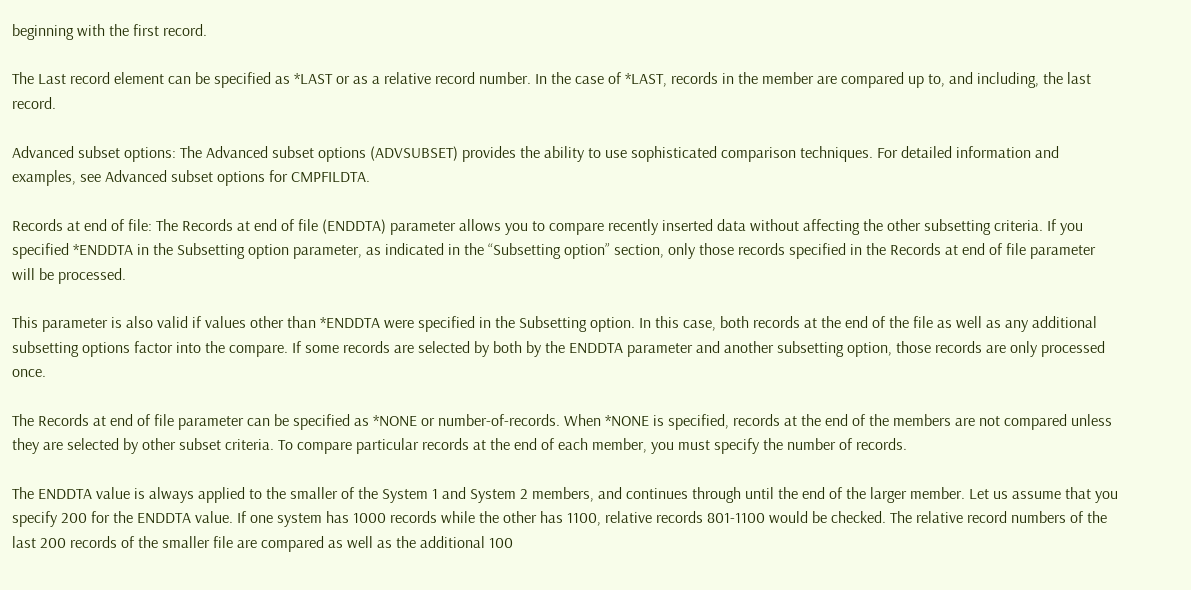beginning with the first record.

The Last record element can be specified as *LAST or as a relative record number. In the case of *LAST, records in the member are compared up to, and including, the last record.

Advanced subset options: The Advanced subset options (ADVSUBSET) provides the ability to use sophisticated comparison techniques. For detailed information and examples, see Advanced subset options for CMPFILDTA.

Records at end of file: The Records at end of file (ENDDTA) parameter allows you to compare recently inserted data without affecting the other subsetting criteria. If you specified *ENDDTA in the Subsetting option parameter, as indicated in the “Subsetting option” section, only those records specified in the Records at end of file parameter will be processed.

This parameter is also valid if values other than *ENDDTA were specified in the Subsetting option. In this case, both records at the end of the file as well as any additional subsetting options factor into the compare. If some records are selected by both by the ENDDTA parameter and another subsetting option, those records are only processed once.

The Records at end of file parameter can be specified as *NONE or number-of-records. When *NONE is specified, records at the end of the members are not compared unless they are selected by other subset criteria. To compare particular records at the end of each member, you must specify the number of records.

The ENDDTA value is always applied to the smaller of the System 1 and System 2 members, and continues through until the end of the larger member. Let us assume that you specify 200 for the ENDDTA value. If one system has 1000 records while the other has 1100, relative records 801-1100 would be checked. The relative record numbers of the last 200 records of the smaller file are compared as well as the additional 100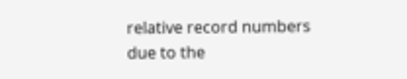relative record numbers due to the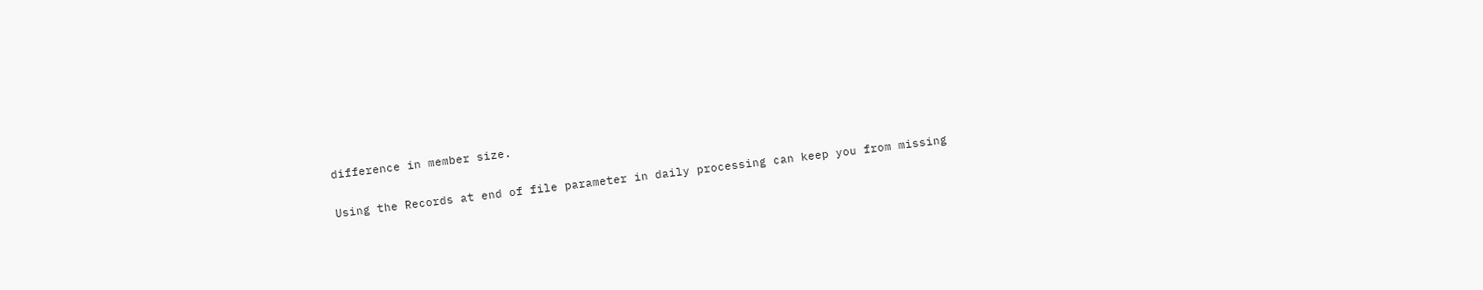difference in member size.

Using the Records at end of file parameter in daily processing can keep you from missing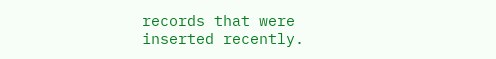records that were inserted recently.